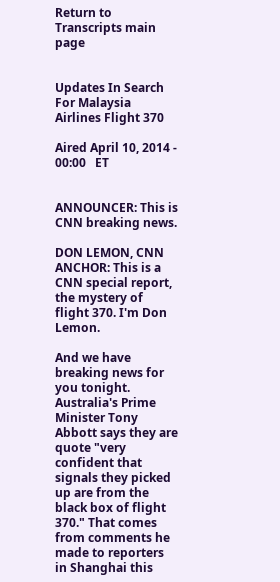Return to Transcripts main page


Updates In Search For Malaysia Airlines Flight 370

Aired April 10, 2014 - 00:00   ET


ANNOUNCER: This is CNN breaking news.

DON LEMON, CNN ANCHOR: This is a CNN special report, the mystery of flight 370. I'm Don Lemon.

And we have breaking news for you tonight. Australia's Prime Minister Tony Abbott says they are quote "very confident that signals they picked up are from the black box of flight 370." That comes from comments he made to reporters in Shanghai this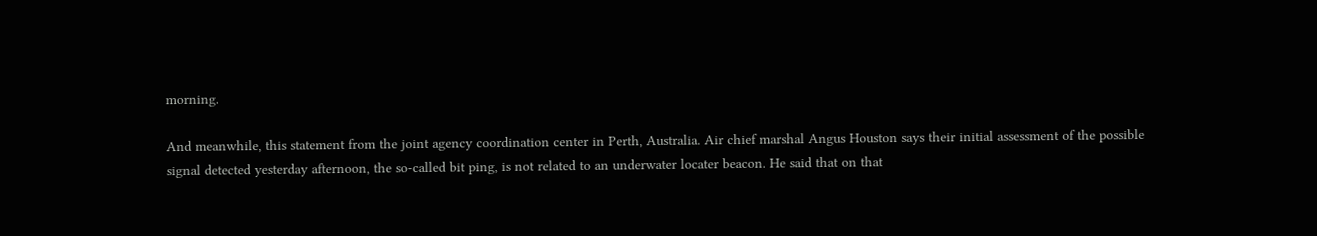morning.

And meanwhile, this statement from the joint agency coordination center in Perth, Australia. Air chief marshal Angus Houston says their initial assessment of the possible signal detected yesterday afternoon, the so-called bit ping, is not related to an underwater locater beacon. He said that on that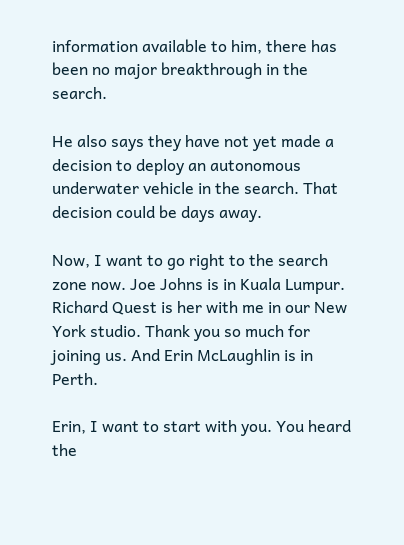information available to him, there has been no major breakthrough in the search.

He also says they have not yet made a decision to deploy an autonomous underwater vehicle in the search. That decision could be days away.

Now, I want to go right to the search zone now. Joe Johns is in Kuala Lumpur. Richard Quest is her with me in our New York studio. Thank you so much for joining us. And Erin McLaughlin is in Perth.

Erin, I want to start with you. You heard the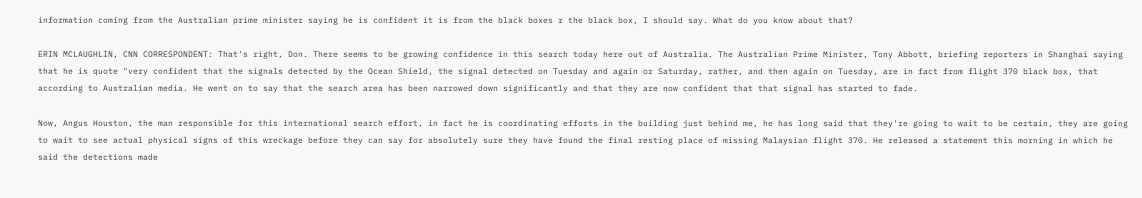information coming from the Australian prime minister saying he is confident it is from the black boxes r the black box, I should say. What do you know about that?

ERIN MCLAUGHLIN, CNN CORRESPONDENT: That's right, Don. There seems to be growing confidence in this search today here out of Australia. The Australian Prime Minister, Tony Abbott, briefing reporters in Shanghai saying that he is quote "very confident that the signals detected by the Ocean Shield, the signal detected on Tuesday and again or Saturday, rather, and then again on Tuesday, are in fact from flight 370 black box, that according to Australian media. He went on to say that the search area has been narrowed down significantly and that they are now confident that that signal has started to fade.

Now, Angus Houston, the man responsible for this international search effort, in fact he is coordinating efforts in the building just behind me, he has long said that they're going to wait to be certain, they are going to wait to see actual physical signs of this wreckage before they can say for absolutely sure they have found the final resting place of missing Malaysian flight 370. He released a statement this morning in which he said the detections made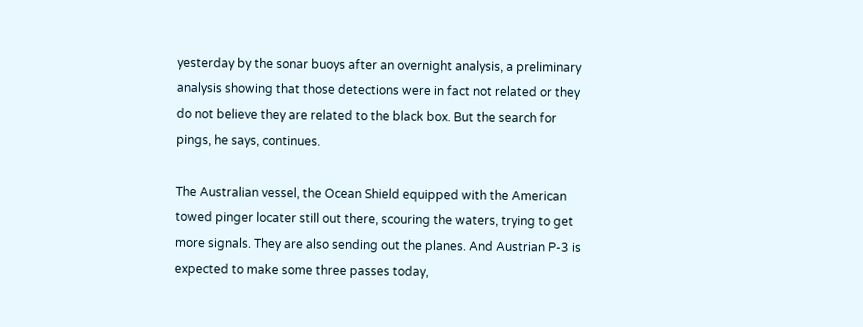yesterday by the sonar buoys after an overnight analysis, a preliminary analysis showing that those detections were in fact not related or they do not believe they are related to the black box. But the search for pings, he says, continues.

The Australian vessel, the Ocean Shield equipped with the American towed pinger locater still out there, scouring the waters, trying to get more signals. They are also sending out the planes. And Austrian P-3 is expected to make some three passes today,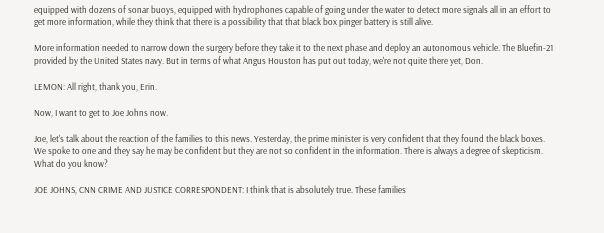equipped with dozens of sonar buoys, equipped with hydrophones capable of going under the water to detect more signals all in an effort to get more information, while they think that there is a possibility that that black box pinger battery is still alive.

More information needed to narrow down the surgery before they take it to the next phase and deploy an autonomous vehicle. The Bluefin-21 provided by the United States navy. But in terms of what Angus Houston has put out today, we're not quite there yet, Don.

LEMON: All right, thank you, Erin.

Now, I want to get to Joe Johns now.

Joe, let's talk about the reaction of the families to this news. Yesterday, the prime minister is very confident that they found the black boxes. We spoke to one and they say he may be confident but they are not so confident in the information. There is always a degree of skepticism. What do you know?

JOE JOHNS, CNN CRIME AND JUSTICE CORRESPONDENT: I think that is absolutely true. These families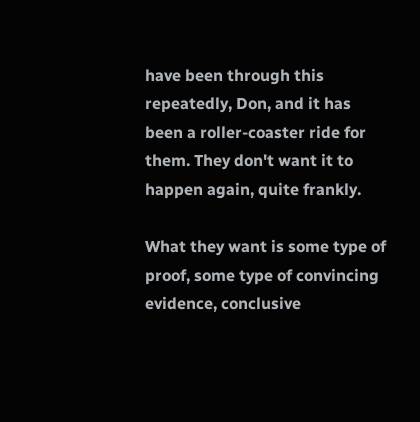have been through this repeatedly, Don, and it has been a roller-coaster ride for them. They don't want it to happen again, quite frankly.

What they want is some type of proof, some type of convincing evidence, conclusive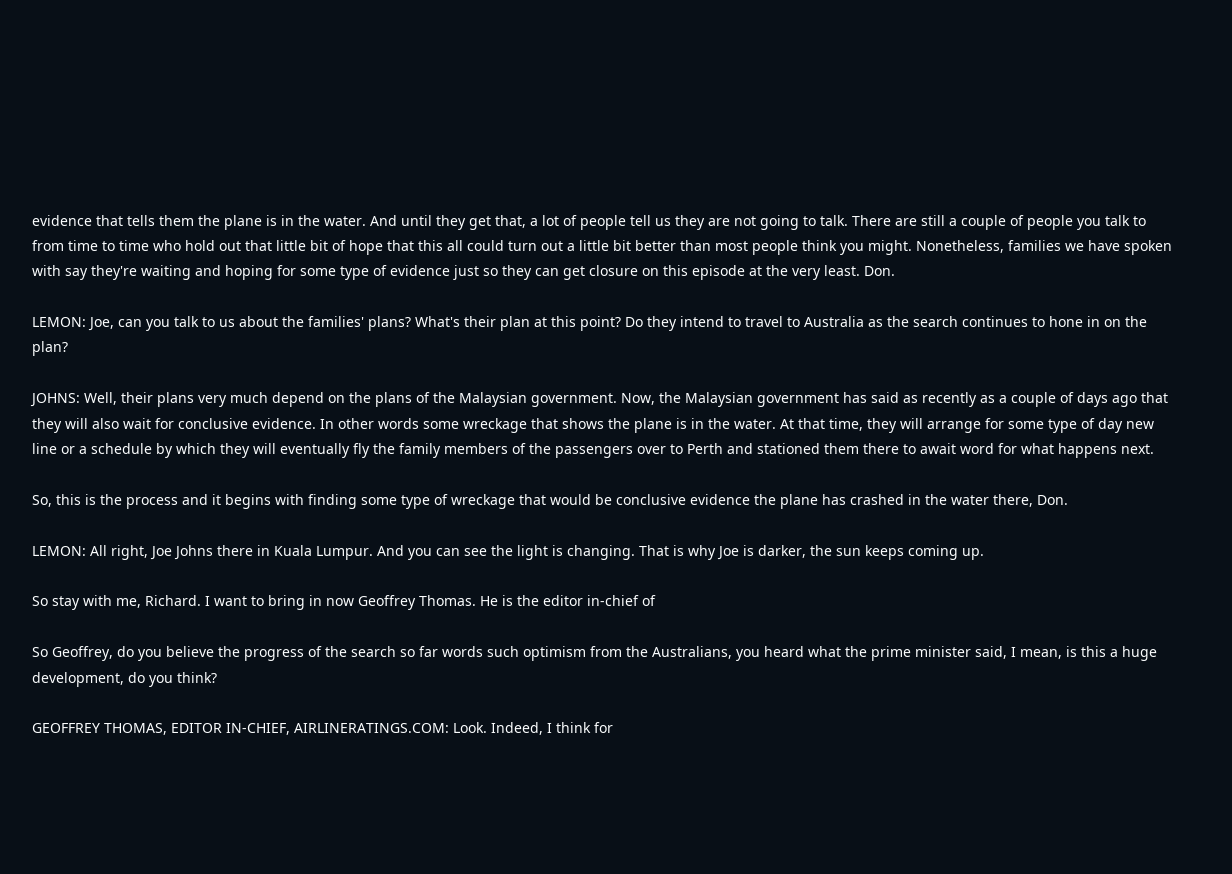evidence that tells them the plane is in the water. And until they get that, a lot of people tell us they are not going to talk. There are still a couple of people you talk to from time to time who hold out that little bit of hope that this all could turn out a little bit better than most people think you might. Nonetheless, families we have spoken with say they're waiting and hoping for some type of evidence just so they can get closure on this episode at the very least. Don.

LEMON: Joe, can you talk to us about the families' plans? What's their plan at this point? Do they intend to travel to Australia as the search continues to hone in on the plan?

JOHNS: Well, their plans very much depend on the plans of the Malaysian government. Now, the Malaysian government has said as recently as a couple of days ago that they will also wait for conclusive evidence. In other words some wreckage that shows the plane is in the water. At that time, they will arrange for some type of day new line or a schedule by which they will eventually fly the family members of the passengers over to Perth and stationed them there to await word for what happens next.

So, this is the process and it begins with finding some type of wreckage that would be conclusive evidence the plane has crashed in the water there, Don.

LEMON: All right, Joe Johns there in Kuala Lumpur. And you can see the light is changing. That is why Joe is darker, the sun keeps coming up.

So stay with me, Richard. I want to bring in now Geoffrey Thomas. He is the editor in-chief of

So Geoffrey, do you believe the progress of the search so far words such optimism from the Australians, you heard what the prime minister said, I mean, is this a huge development, do you think?

GEOFFREY THOMAS, EDITOR IN-CHIEF, AIRLINERATINGS.COM: Look. Indeed, I think for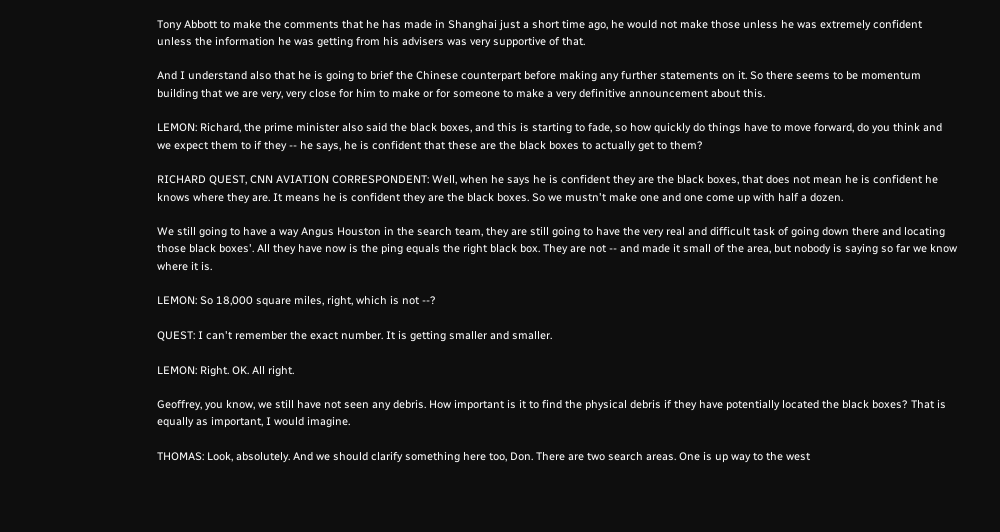Tony Abbott to make the comments that he has made in Shanghai just a short time ago, he would not make those unless he was extremely confident unless the information he was getting from his advisers was very supportive of that.

And I understand also that he is going to brief the Chinese counterpart before making any further statements on it. So there seems to be momentum building that we are very, very close for him to make or for someone to make a very definitive announcement about this.

LEMON: Richard, the prime minister also said the black boxes, and this is starting to fade, so how quickly do things have to move forward, do you think and we expect them to if they -- he says, he is confident that these are the black boxes to actually get to them?

RICHARD QUEST, CNN AVIATION CORRESPONDENT: Well, when he says he is confident they are the black boxes, that does not mean he is confident he knows where they are. It means he is confident they are the black boxes. So we mustn't make one and one come up with half a dozen.

We still going to have a way Angus Houston in the search team, they are still going to have the very real and difficult task of going down there and locating those black boxes'. All they have now is the ping equals the right black box. They are not -- and made it small of the area, but nobody is saying so far we know where it is.

LEMON: So 18,000 square miles, right, which is not --?

QUEST: I can't remember the exact number. It is getting smaller and smaller.

LEMON: Right. OK. All right.

Geoffrey, you know, we still have not seen any debris. How important is it to find the physical debris if they have potentially located the black boxes? That is equally as important, I would imagine.

THOMAS: Look, absolutely. And we should clarify something here too, Don. There are two search areas. One is up way to the west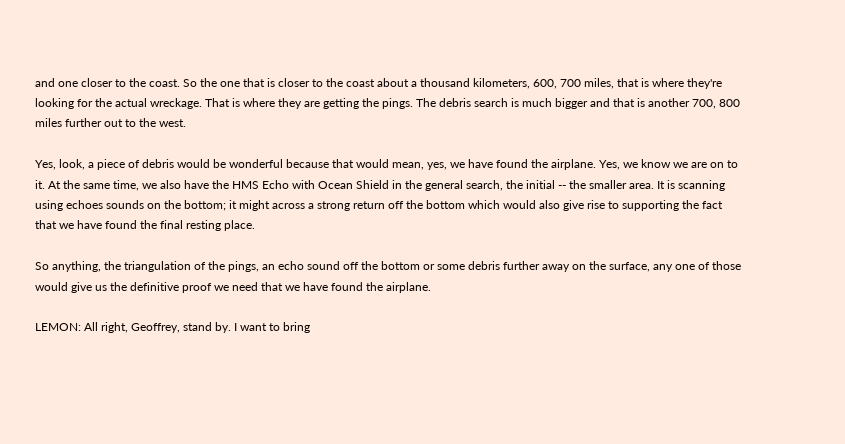and one closer to the coast. So the one that is closer to the coast about a thousand kilometers, 600, 700 miles, that is where they're looking for the actual wreckage. That is where they are getting the pings. The debris search is much bigger and that is another 700, 800 miles further out to the west.

Yes, look, a piece of debris would be wonderful because that would mean, yes, we have found the airplane. Yes, we know we are on to it. At the same time, we also have the HMS Echo with Ocean Shield in the general search, the initial -- the smaller area. It is scanning using echoes sounds on the bottom; it might across a strong return off the bottom which would also give rise to supporting the fact that we have found the final resting place.

So anything, the triangulation of the pings, an echo sound off the bottom or some debris further away on the surface, any one of those would give us the definitive proof we need that we have found the airplane.

LEMON: All right, Geoffrey, stand by. I want to bring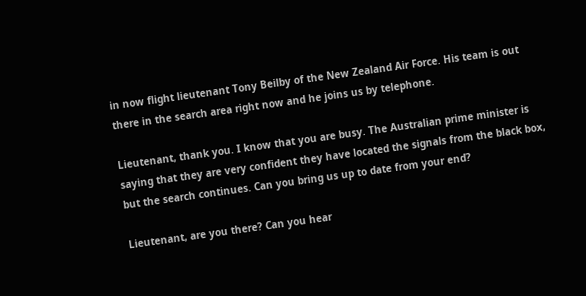in now flight lieutenant Tony Beilby of the New Zealand Air Force. His team is out there in the search area right now and he joins us by telephone.

Lieutenant, thank you. I know that you are busy. The Australian prime minister is saying that they are very confident they have located the signals from the black box, but the search continues. Can you bring us up to date from your end?

Lieutenant, are you there? Can you hear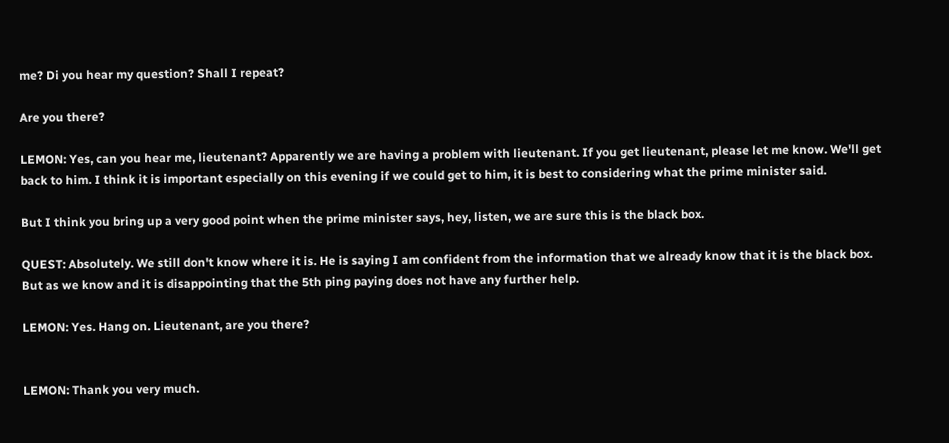me? Di you hear my question? Shall I repeat?

Are you there?

LEMON: Yes, can you hear me, lieutenant? Apparently we are having a problem with lieutenant. If you get lieutenant, please let me know. We'll get back to him. I think it is important especially on this evening if we could get to him, it is best to considering what the prime minister said.

But I think you bring up a very good point when the prime minister says, hey, listen, we are sure this is the black box.

QUEST: Absolutely. We still don't know where it is. He is saying I am confident from the information that we already know that it is the black box. But as we know and it is disappointing that the 5th ping paying does not have any further help.

LEMON: Yes. Hang on. Lieutenant, are you there?


LEMON: Thank you very much.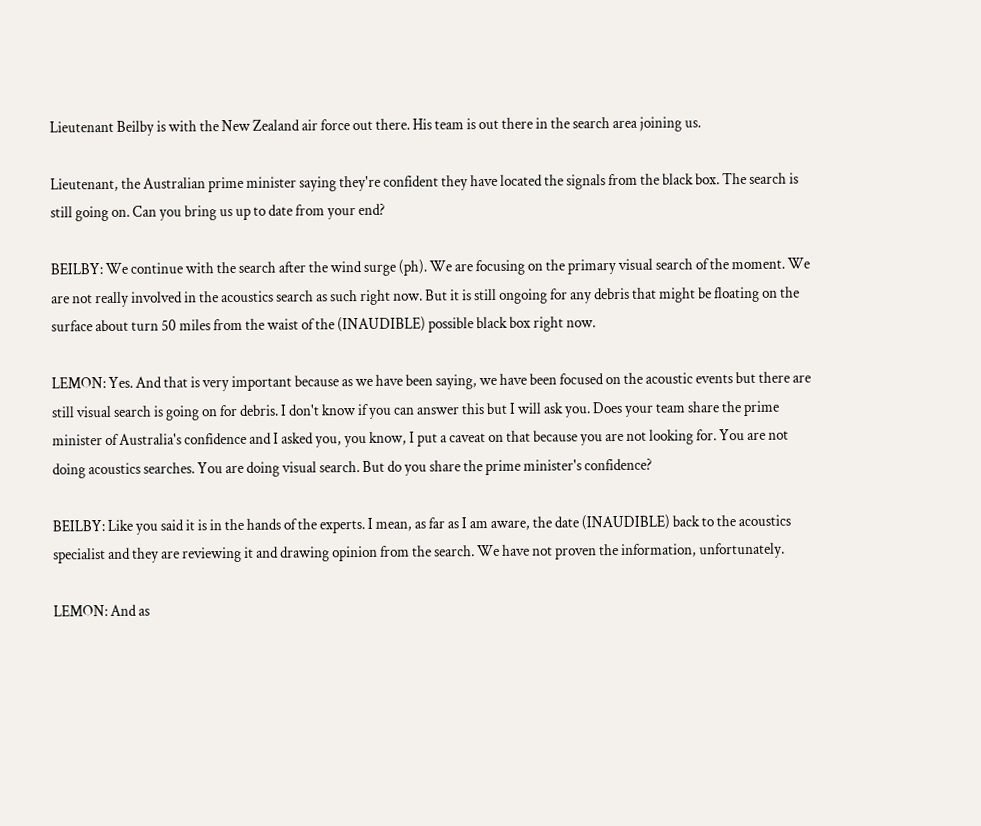Lieutenant Beilby is with the New Zealand air force out there. His team is out there in the search area joining us.

Lieutenant, the Australian prime minister saying they're confident they have located the signals from the black box. The search is still going on. Can you bring us up to date from your end?

BEILBY: We continue with the search after the wind surge (ph). We are focusing on the primary visual search of the moment. We are not really involved in the acoustics search as such right now. But it is still ongoing for any debris that might be floating on the surface about turn 50 miles from the waist of the (INAUDIBLE) possible black box right now.

LEMON: Yes. And that is very important because as we have been saying, we have been focused on the acoustic events but there are still visual search is going on for debris. I don't know if you can answer this but I will ask you. Does your team share the prime minister of Australia's confidence and I asked you, you know, I put a caveat on that because you are not looking for. You are not doing acoustics searches. You are doing visual search. But do you share the prime minister's confidence?

BEILBY: Like you said it is in the hands of the experts. I mean, as far as I am aware, the date (INAUDIBLE) back to the acoustics specialist and they are reviewing it and drawing opinion from the search. We have not proven the information, unfortunately.

LEMON: And as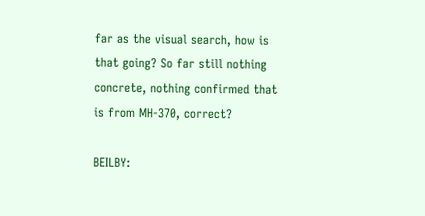far as the visual search, how is that going? So far still nothing concrete, nothing confirmed that is from MH-370, correct?

BEILBY: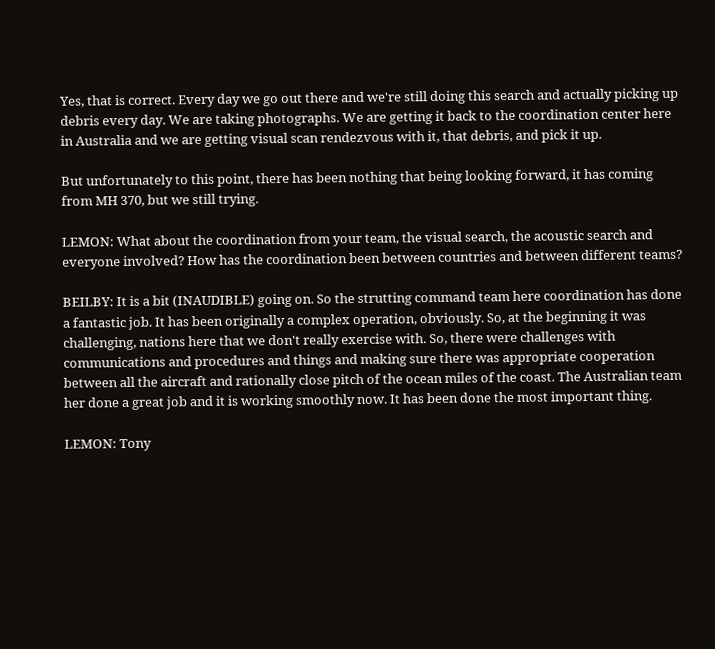Yes, that is correct. Every day we go out there and we're still doing this search and actually picking up debris every day. We are taking photographs. We are getting it back to the coordination center here in Australia and we are getting visual scan rendezvous with it, that debris, and pick it up.

But unfortunately to this point, there has been nothing that being looking forward, it has coming from MH 370, but we still trying.

LEMON: What about the coordination from your team, the visual search, the acoustic search and everyone involved? How has the coordination been between countries and between different teams?

BEILBY: It is a bit (INAUDIBLE) going on. So the strutting command team here coordination has done a fantastic job. It has been originally a complex operation, obviously. So, at the beginning it was challenging, nations here that we don't really exercise with. So, there were challenges with communications and procedures and things and making sure there was appropriate cooperation between all the aircraft and rationally close pitch of the ocean miles of the coast. The Australian team her done a great job and it is working smoothly now. It has been done the most important thing.

LEMON: Tony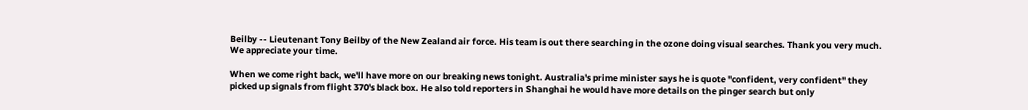Beilby -- Lieutenant Tony Beilby of the New Zealand air force. His team is out there searching in the ozone doing visual searches. Thank you very much. We appreciate your time.

When we come right back, we'll have more on our breaking news tonight. Australia's prime minister says he is quote "confident, very confident" they picked up signals from flight 370's black box. He also told reporters in Shanghai he would have more details on the pinger search but only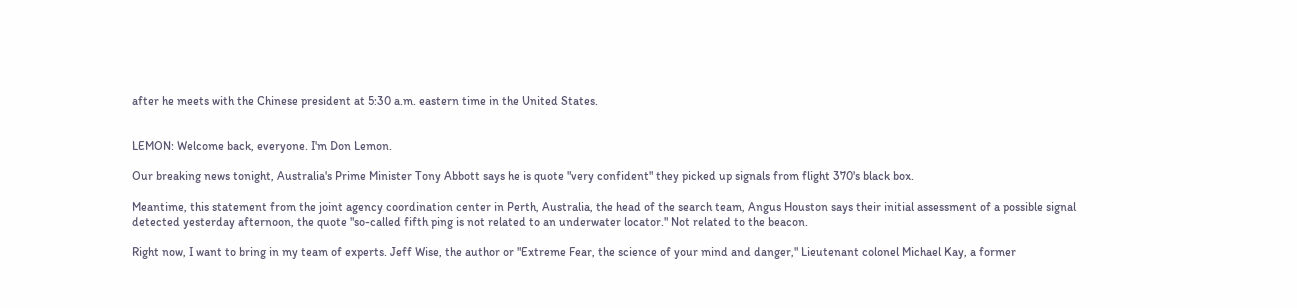after he meets with the Chinese president at 5:30 a.m. eastern time in the United States.


LEMON: Welcome back, everyone. I'm Don Lemon.

Our breaking news tonight, Australia's Prime Minister Tony Abbott says he is quote "very confident" they picked up signals from flight 370's black box.

Meantime, this statement from the joint agency coordination center in Perth, Australia, the head of the search team, Angus Houston says their initial assessment of a possible signal detected yesterday afternoon, the quote "so-called fifth ping is not related to an underwater locator." Not related to the beacon.

Right now, I want to bring in my team of experts. Jeff Wise, the author or "Extreme Fear, the science of your mind and danger," Lieutenant colonel Michael Kay, a former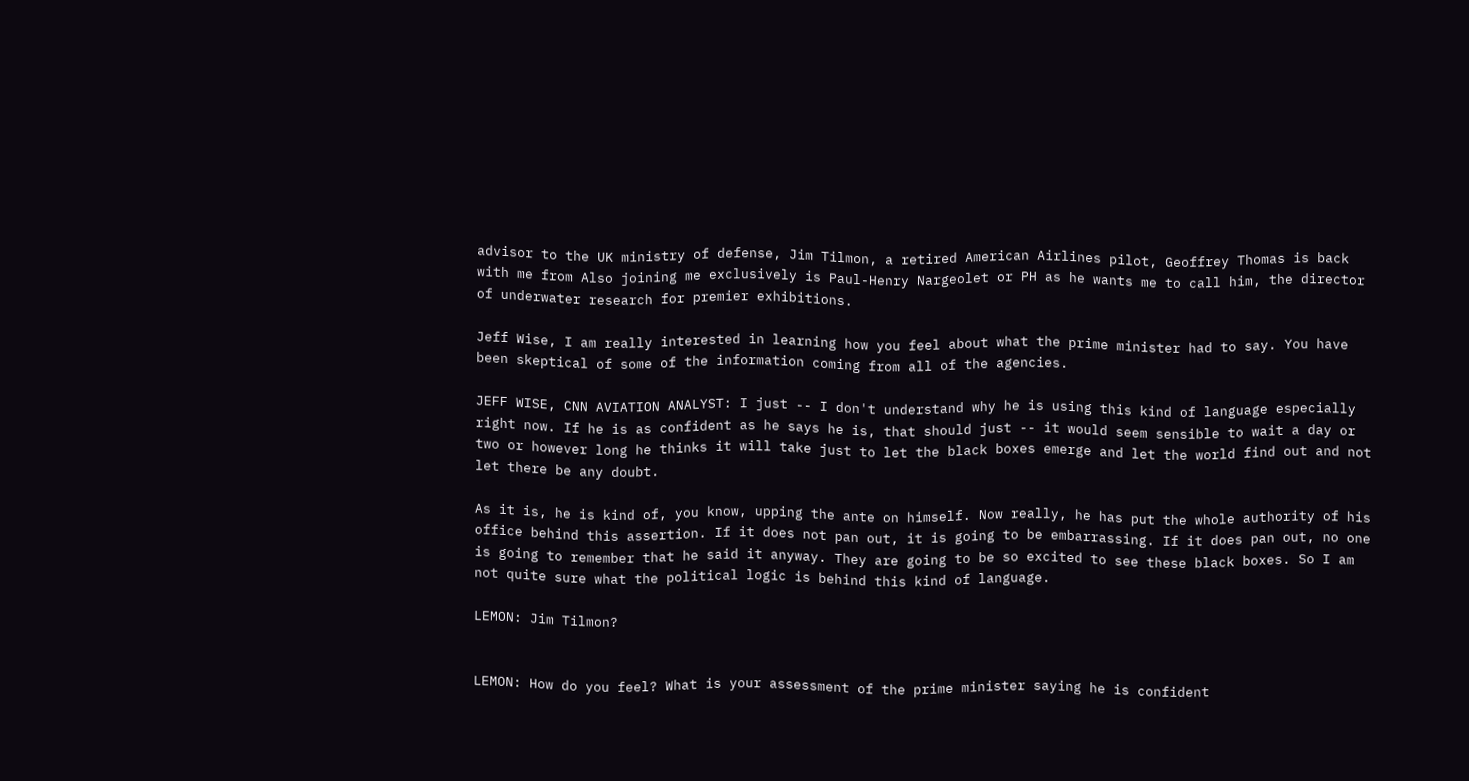advisor to the UK ministry of defense, Jim Tilmon, a retired American Airlines pilot, Geoffrey Thomas is back with me from Also joining me exclusively is Paul-Henry Nargeolet or PH as he wants me to call him, the director of underwater research for premier exhibitions.

Jeff Wise, I am really interested in learning how you feel about what the prime minister had to say. You have been skeptical of some of the information coming from all of the agencies.

JEFF WISE, CNN AVIATION ANALYST: I just -- I don't understand why he is using this kind of language especially right now. If he is as confident as he says he is, that should just -- it would seem sensible to wait a day or two or however long he thinks it will take just to let the black boxes emerge and let the world find out and not let there be any doubt.

As it is, he is kind of, you know, upping the ante on himself. Now really, he has put the whole authority of his office behind this assertion. If it does not pan out, it is going to be embarrassing. If it does pan out, no one is going to remember that he said it anyway. They are going to be so excited to see these black boxes. So I am not quite sure what the political logic is behind this kind of language.

LEMON: Jim Tilmon?


LEMON: How do you feel? What is your assessment of the prime minister saying he is confident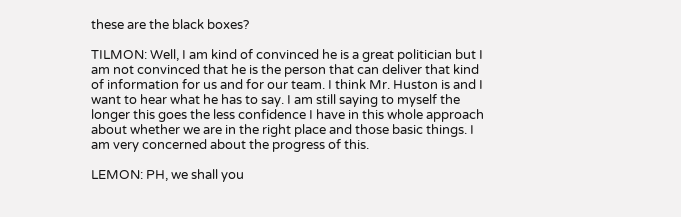these are the black boxes?

TILMON: Well, I am kind of convinced he is a great politician but I am not convinced that he is the person that can deliver that kind of information for us and for our team. I think Mr. Huston is and I want to hear what he has to say. I am still saying to myself the longer this goes the less confidence I have in this whole approach about whether we are in the right place and those basic things. I am very concerned about the progress of this.

LEMON: PH, we shall you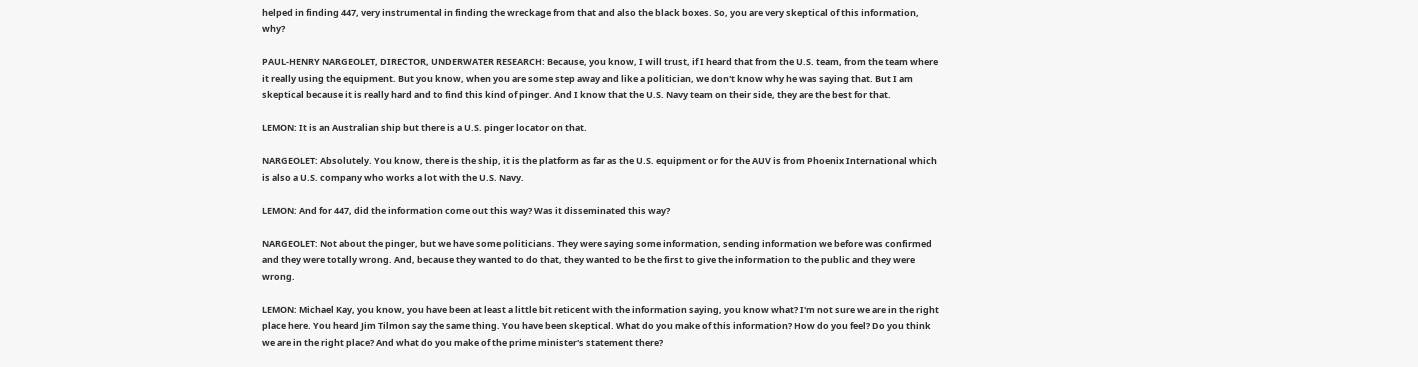helped in finding 447, very instrumental in finding the wreckage from that and also the black boxes. So, you are very skeptical of this information, why?

PAUL-HENRY NARGEOLET, DIRECTOR, UNDERWATER RESEARCH: Because, you know, I will trust, if I heard that from the U.S. team, from the team where it really using the equipment. But you know, when you are some step away and like a politician, we don't know why he was saying that. But I am skeptical because it is really hard and to find this kind of pinger. And I know that the U.S. Navy team on their side, they are the best for that.

LEMON: It is an Australian ship but there is a U.S. pinger locator on that.

NARGEOLET: Absolutely. You know, there is the ship, it is the platform as far as the U.S. equipment or for the AUV is from Phoenix International which is also a U.S. company who works a lot with the U.S. Navy.

LEMON: And for 447, did the information come out this way? Was it disseminated this way?

NARGEOLET: Not about the pinger, but we have some politicians. They were saying some information, sending information we before was confirmed and they were totally wrong. And, because they wanted to do that, they wanted to be the first to give the information to the public and they were wrong.

LEMON: Michael Kay, you know, you have been at least a little bit reticent with the information saying, you know what? I'm not sure we are in the right place here. You heard Jim Tilmon say the same thing. You have been skeptical. What do you make of this information? How do you feel? Do you think we are in the right place? And what do you make of the prime minister's statement there?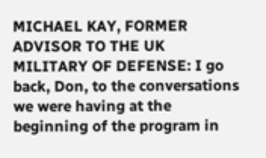MICHAEL KAY, FORMER ADVISOR TO THE UK MILITARY OF DEFENSE: I go back, Don, to the conversations we were having at the beginning of the program in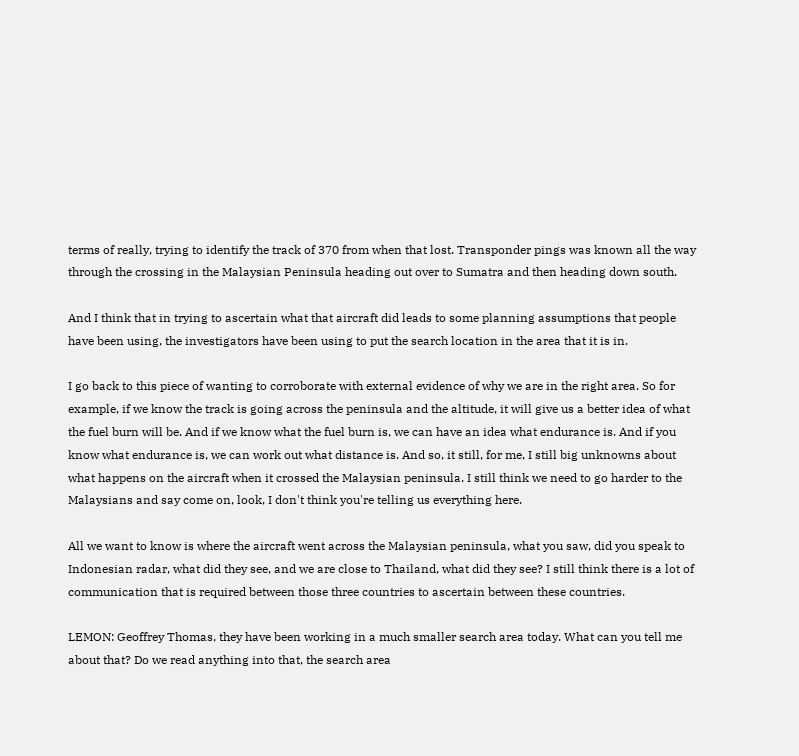terms of really, trying to identify the track of 370 from when that lost. Transponder pings was known all the way through the crossing in the Malaysian Peninsula heading out over to Sumatra and then heading down south.

And I think that in trying to ascertain what that aircraft did leads to some planning assumptions that people have been using, the investigators have been using to put the search location in the area that it is in.

I go back to this piece of wanting to corroborate with external evidence of why we are in the right area. So for example, if we know the track is going across the peninsula and the altitude, it will give us a better idea of what the fuel burn will be. And if we know what the fuel burn is, we can have an idea what endurance is. And if you know what endurance is, we can work out what distance is. And so, it still, for me, I still big unknowns about what happens on the aircraft when it crossed the Malaysian peninsula. I still think we need to go harder to the Malaysians and say come on, look, I don't think you're telling us everything here.

All we want to know is where the aircraft went across the Malaysian peninsula, what you saw, did you speak to Indonesian radar, what did they see, and we are close to Thailand, what did they see? I still think there is a lot of communication that is required between those three countries to ascertain between these countries.

LEMON: Geoffrey Thomas, they have been working in a much smaller search area today. What can you tell me about that? Do we read anything into that, the search area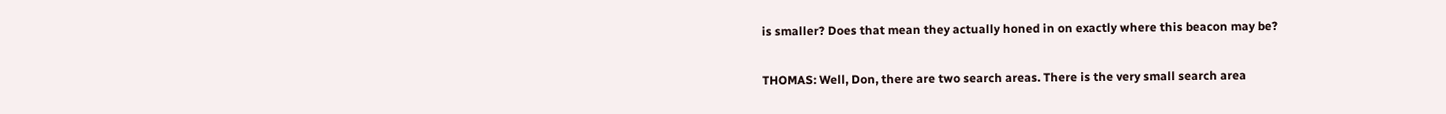is smaller? Does that mean they actually honed in on exactly where this beacon may be?

THOMAS: Well, Don, there are two search areas. There is the very small search area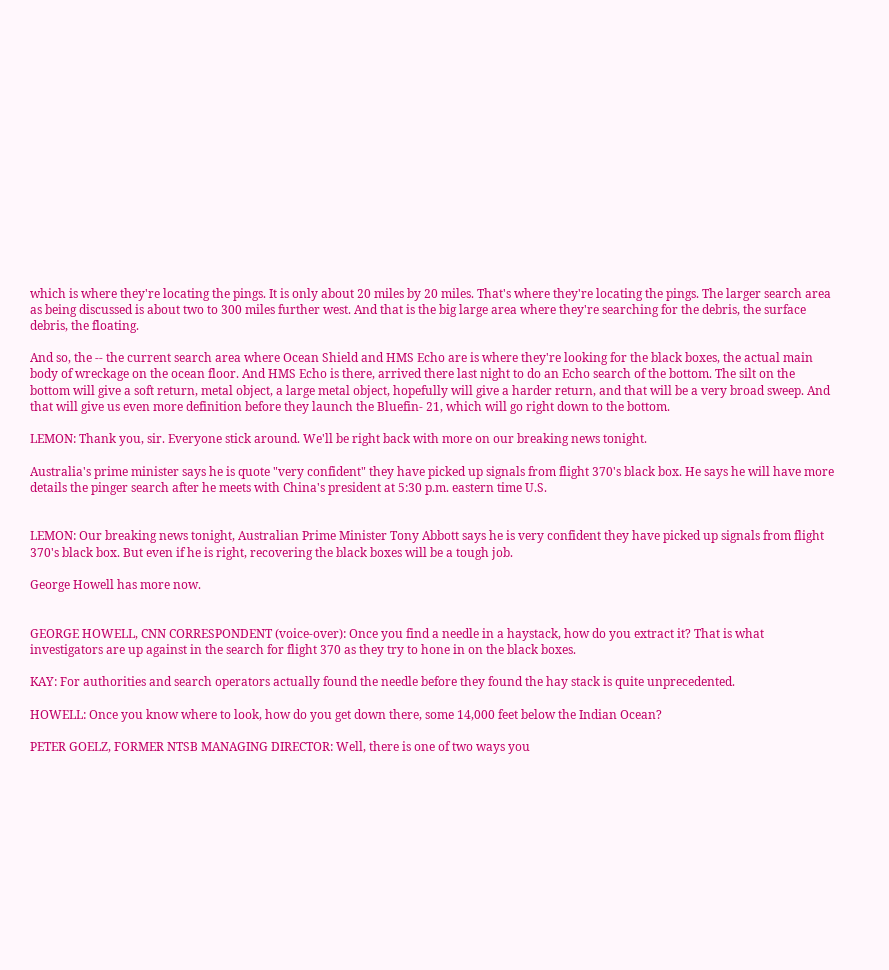which is where they're locating the pings. It is only about 20 miles by 20 miles. That's where they're locating the pings. The larger search area as being discussed is about two to 300 miles further west. And that is the big large area where they're searching for the debris, the surface debris, the floating.

And so, the -- the current search area where Ocean Shield and HMS Echo are is where they're looking for the black boxes, the actual main body of wreckage on the ocean floor. And HMS Echo is there, arrived there last night to do an Echo search of the bottom. The silt on the bottom will give a soft return, metal object, a large metal object, hopefully will give a harder return, and that will be a very broad sweep. And that will give us even more definition before they launch the Bluefin- 21, which will go right down to the bottom.

LEMON: Thank you, sir. Everyone stick around. We'll be right back with more on our breaking news tonight.

Australia's prime minister says he is quote "very confident" they have picked up signals from flight 370's black box. He says he will have more details the pinger search after he meets with China's president at 5:30 p.m. eastern time U.S.


LEMON: Our breaking news tonight, Australian Prime Minister Tony Abbott says he is very confident they have picked up signals from flight 370's black box. But even if he is right, recovering the black boxes will be a tough job.

George Howell has more now.


GEORGE HOWELL, CNN CORRESPONDENT (voice-over): Once you find a needle in a haystack, how do you extract it? That is what investigators are up against in the search for flight 370 as they try to hone in on the black boxes.

KAY: For authorities and search operators actually found the needle before they found the hay stack is quite unprecedented.

HOWELL: Once you know where to look, how do you get down there, some 14,000 feet below the Indian Ocean?

PETER GOELZ, FORMER NTSB MANAGING DIRECTOR: Well, there is one of two ways you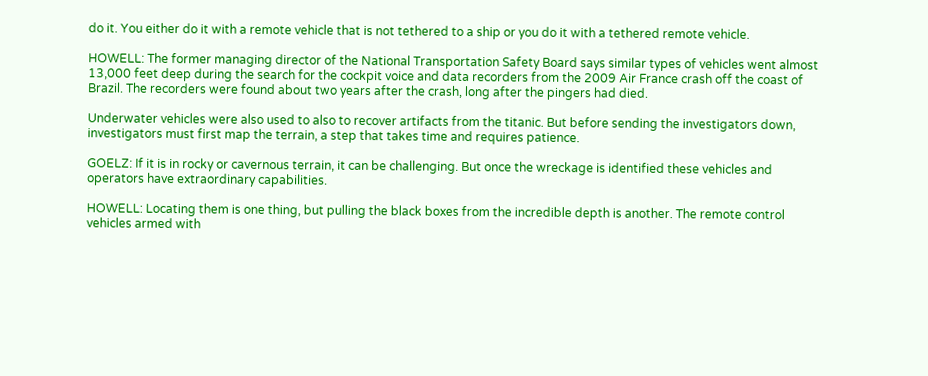do it. You either do it with a remote vehicle that is not tethered to a ship or you do it with a tethered remote vehicle.

HOWELL: The former managing director of the National Transportation Safety Board says similar types of vehicles went almost 13,000 feet deep during the search for the cockpit voice and data recorders from the 2009 Air France crash off the coast of Brazil. The recorders were found about two years after the crash, long after the pingers had died.

Underwater vehicles were also used to also to recover artifacts from the titanic. But before sending the investigators down, investigators must first map the terrain, a step that takes time and requires patience.

GOELZ: If it is in rocky or cavernous terrain, it can be challenging. But once the wreckage is identified these vehicles and operators have extraordinary capabilities.

HOWELL: Locating them is one thing, but pulling the black boxes from the incredible depth is another. The remote control vehicles armed with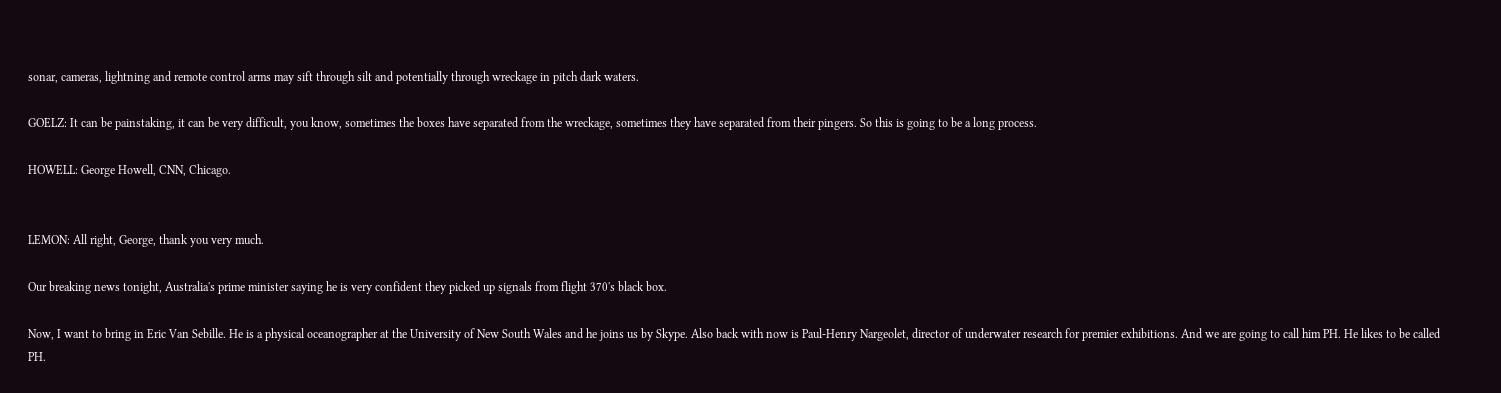sonar, cameras, lightning and remote control arms may sift through silt and potentially through wreckage in pitch dark waters.

GOELZ: It can be painstaking, it can be very difficult, you know, sometimes the boxes have separated from the wreckage, sometimes they have separated from their pingers. So this is going to be a long process.

HOWELL: George Howell, CNN, Chicago.


LEMON: All right, George, thank you very much.

Our breaking news tonight, Australia's prime minister saying he is very confident they picked up signals from flight 370's black box.

Now, I want to bring in Eric Van Sebille. He is a physical oceanographer at the University of New South Wales and he joins us by Skype. Also back with now is Paul-Henry Nargeolet, director of underwater research for premier exhibitions. And we are going to call him PH. He likes to be called PH.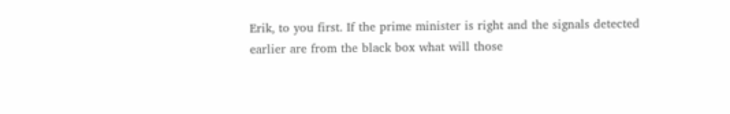Erik, to you first. If the prime minister is right and the signals detected earlier are from the black box what will those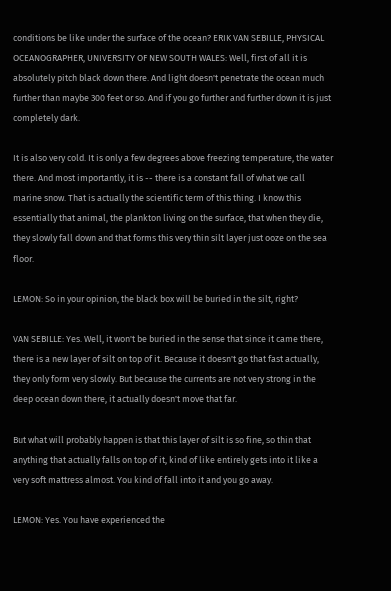conditions be like under the surface of the ocean? ERIK VAN SEBILLE, PHYSICAL OCEANOGRAPHER, UNIVERSITY OF NEW SOUTH WALES: Well, first of all it is absolutely pitch black down there. And light doesn't penetrate the ocean much further than maybe 300 feet or so. And if you go further and further down it is just completely dark.

It is also very cold. It is only a few degrees above freezing temperature, the water there. And most importantly, it is -- there is a constant fall of what we call marine snow. That is actually the scientific term of this thing. I know this essentially that animal, the plankton living on the surface, that when they die, they slowly fall down and that forms this very thin silt layer just ooze on the sea floor.

LEMON: So in your opinion, the black box will be buried in the silt, right?

VAN SEBILLE: Yes. Well, it won't be buried in the sense that since it came there, there is a new layer of silt on top of it. Because it doesn't go that fast actually, they only form very slowly. But because the currents are not very strong in the deep ocean down there, it actually doesn't move that far.

But what will probably happen is that this layer of silt is so fine, so thin that anything that actually falls on top of it, kind of like entirely gets into it like a very soft mattress almost. You kind of fall into it and you go away.

LEMON: Yes. You have experienced the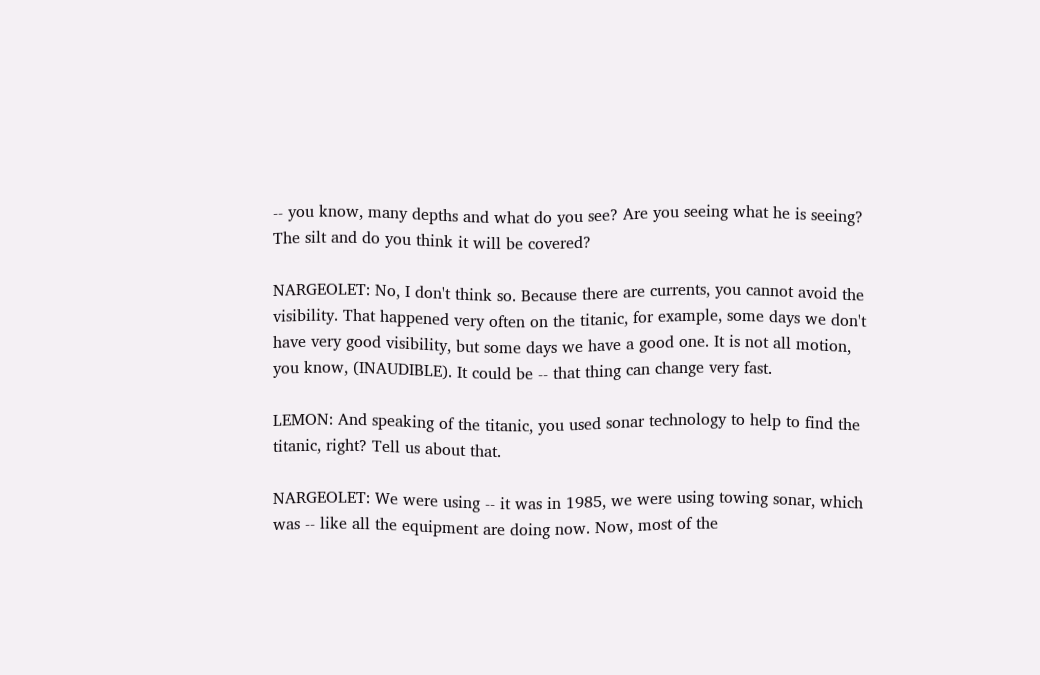-- you know, many depths and what do you see? Are you seeing what he is seeing? The silt and do you think it will be covered?

NARGEOLET: No, I don't think so. Because there are currents, you cannot avoid the visibility. That happened very often on the titanic, for example, some days we don't have very good visibility, but some days we have a good one. It is not all motion, you know, (INAUDIBLE). It could be -- that thing can change very fast.

LEMON: And speaking of the titanic, you used sonar technology to help to find the titanic, right? Tell us about that.

NARGEOLET: We were using -- it was in 1985, we were using towing sonar, which was -- like all the equipment are doing now. Now, most of the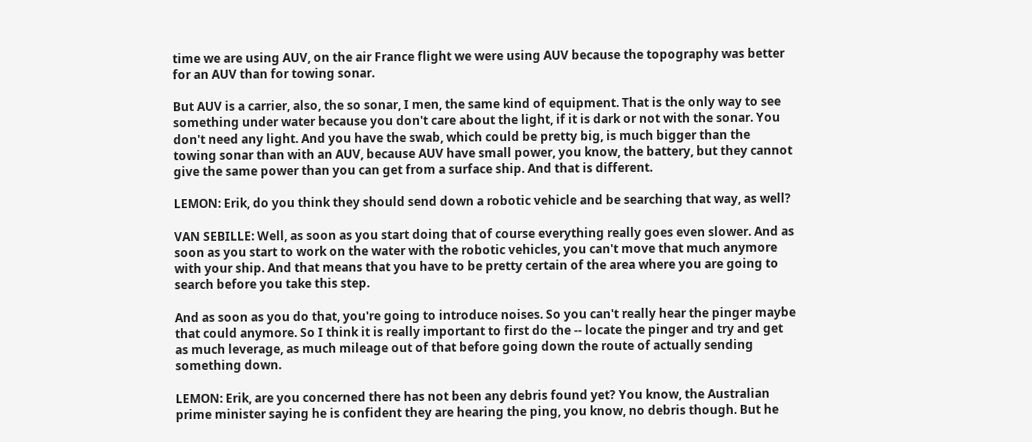time we are using AUV, on the air France flight we were using AUV because the topography was better for an AUV than for towing sonar.

But AUV is a carrier, also, the so sonar, I men, the same kind of equipment. That is the only way to see something under water because you don't care about the light, if it is dark or not with the sonar. You don't need any light. And you have the swab, which could be pretty big, is much bigger than the towing sonar than with an AUV, because AUV have small power, you know, the battery, but they cannot give the same power than you can get from a surface ship. And that is different.

LEMON: Erik, do you think they should send down a robotic vehicle and be searching that way, as well?

VAN SEBILLE: Well, as soon as you start doing that of course everything really goes even slower. And as soon as you start to work on the water with the robotic vehicles, you can't move that much anymore with your ship. And that means that you have to be pretty certain of the area where you are going to search before you take this step.

And as soon as you do that, you're going to introduce noises. So you can't really hear the pinger maybe that could anymore. So I think it is really important to first do the -- locate the pinger and try and get as much leverage, as much mileage out of that before going down the route of actually sending something down.

LEMON: Erik, are you concerned there has not been any debris found yet? You know, the Australian prime minister saying he is confident they are hearing the ping, you know, no debris though. But he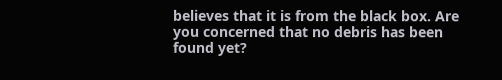believes that it is from the black box. Are you concerned that no debris has been found yet?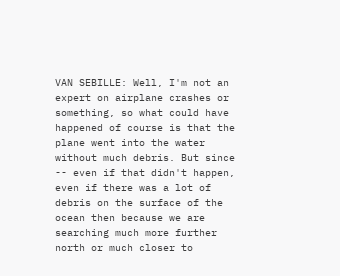VAN SEBILLE: Well, I'm not an expert on airplane crashes or something, so what could have happened of course is that the plane went into the water without much debris. But since -- even if that didn't happen, even if there was a lot of debris on the surface of the ocean then because we are searching much more further north or much closer to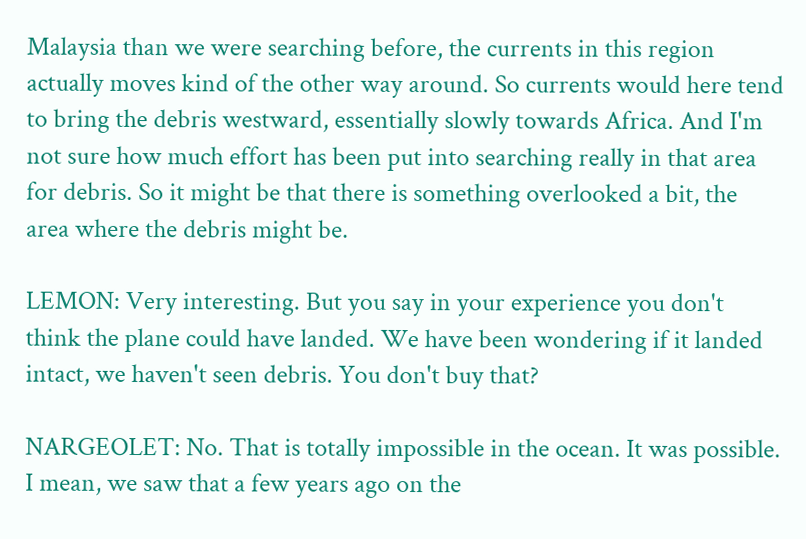Malaysia than we were searching before, the currents in this region actually moves kind of the other way around. So currents would here tend to bring the debris westward, essentially slowly towards Africa. And I'm not sure how much effort has been put into searching really in that area for debris. So it might be that there is something overlooked a bit, the area where the debris might be.

LEMON: Very interesting. But you say in your experience you don't think the plane could have landed. We have been wondering if it landed intact, we haven't seen debris. You don't buy that?

NARGEOLET: No. That is totally impossible in the ocean. It was possible. I mean, we saw that a few years ago on the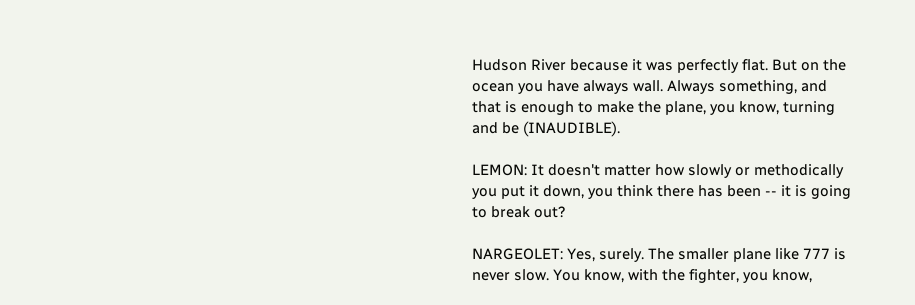Hudson River because it was perfectly flat. But on the ocean you have always wall. Always something, and that is enough to make the plane, you know, turning and be (INAUDIBLE).

LEMON: It doesn't matter how slowly or methodically you put it down, you think there has been -- it is going to break out?

NARGEOLET: Yes, surely. The smaller plane like 777 is never slow. You know, with the fighter, you know,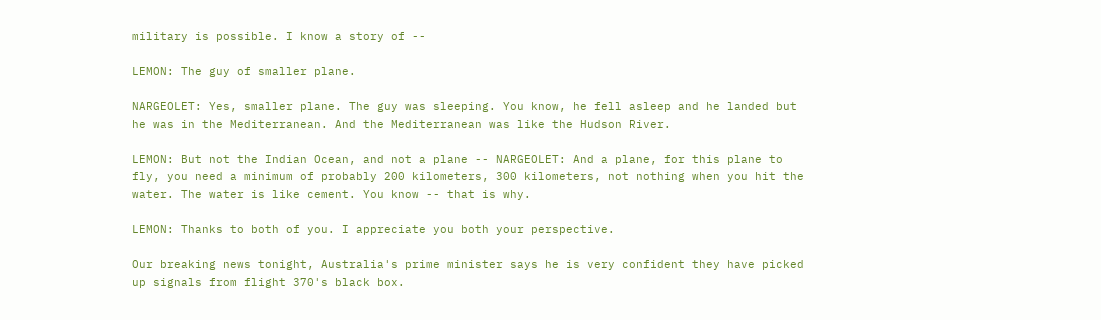military is possible. I know a story of --

LEMON: The guy of smaller plane.

NARGEOLET: Yes, smaller plane. The guy was sleeping. You know, he fell asleep and he landed but he was in the Mediterranean. And the Mediterranean was like the Hudson River.

LEMON: But not the Indian Ocean, and not a plane -- NARGEOLET: And a plane, for this plane to fly, you need a minimum of probably 200 kilometers, 300 kilometers, not nothing when you hit the water. The water is like cement. You know -- that is why.

LEMON: Thanks to both of you. I appreciate you both your perspective.

Our breaking news tonight, Australia's prime minister says he is very confident they have picked up signals from flight 370's black box.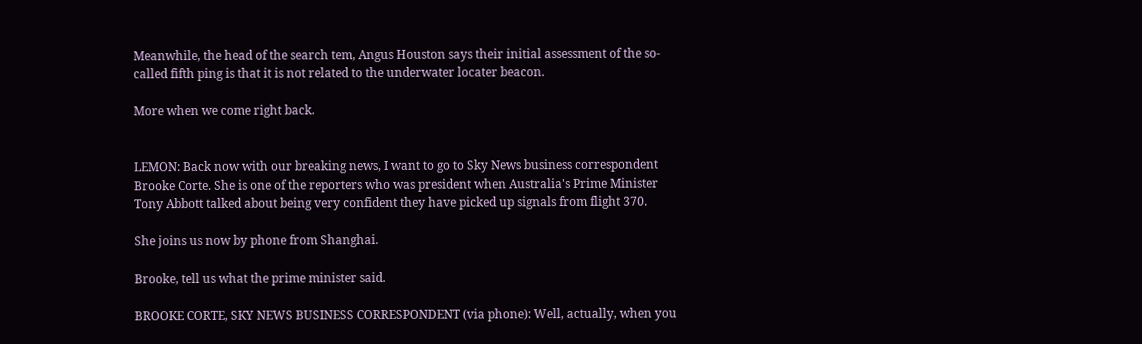Meanwhile, the head of the search tem, Angus Houston says their initial assessment of the so-called fifth ping is that it is not related to the underwater locater beacon.

More when we come right back.


LEMON: Back now with our breaking news, I want to go to Sky News business correspondent Brooke Corte. She is one of the reporters who was president when Australia's Prime Minister Tony Abbott talked about being very confident they have picked up signals from flight 370.

She joins us now by phone from Shanghai.

Brooke, tell us what the prime minister said.

BROOKE CORTE, SKY NEWS BUSINESS CORRESPONDENT (via phone): Well, actually, when you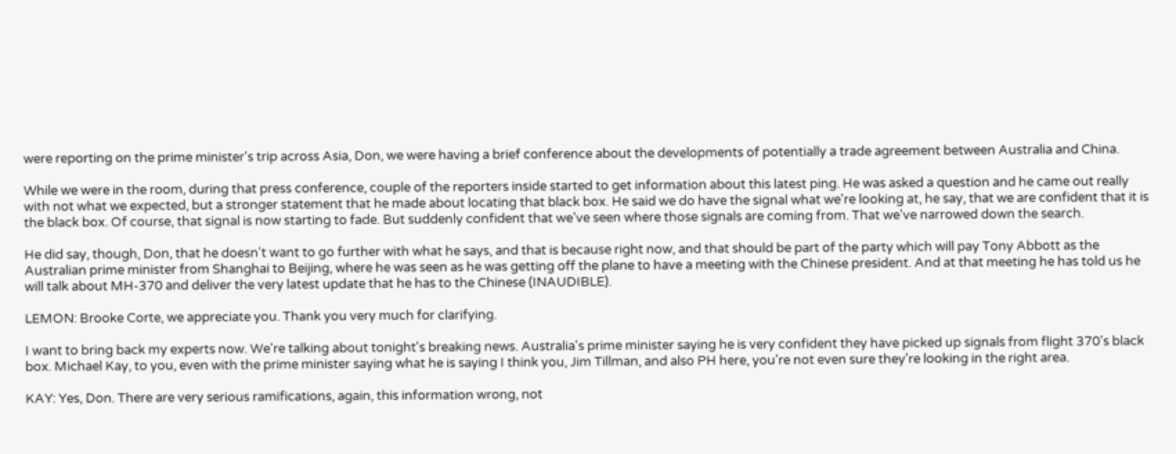were reporting on the prime minister's trip across Asia, Don, we were having a brief conference about the developments of potentially a trade agreement between Australia and China.

While we were in the room, during that press conference, couple of the reporters inside started to get information about this latest ping. He was asked a question and he came out really with not what we expected, but a stronger statement that he made about locating that black box. He said we do have the signal what we're looking at, he say, that we are confident that it is the black box. Of course, that signal is now starting to fade. But suddenly confident that we've seen where those signals are coming from. That we've narrowed down the search.

He did say, though, Don, that he doesn't want to go further with what he says, and that is because right now, and that should be part of the party which will pay Tony Abbott as the Australian prime minister from Shanghai to Beijing, where he was seen as he was getting off the plane to have a meeting with the Chinese president. And at that meeting he has told us he will talk about MH-370 and deliver the very latest update that he has to the Chinese (INAUDIBLE).

LEMON: Brooke Corte, we appreciate you. Thank you very much for clarifying.

I want to bring back my experts now. We're talking about tonight's breaking news. Australia's prime minister saying he is very confident they have picked up signals from flight 370's black box. Michael Kay, to you, even with the prime minister saying what he is saying I think you, Jim Tillman, and also PH here, you're not even sure they're looking in the right area.

KAY: Yes, Don. There are very serious ramifications, again, this information wrong, not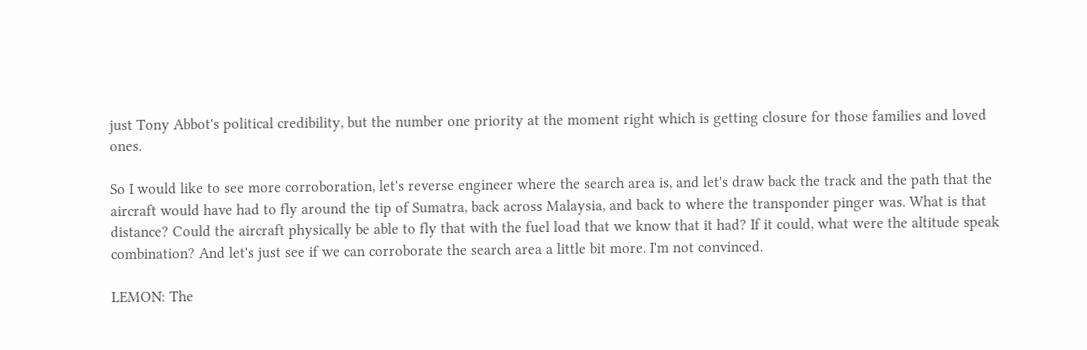just Tony Abbot's political credibility, but the number one priority at the moment right which is getting closure for those families and loved ones.

So I would like to see more corroboration, let's reverse engineer where the search area is, and let's draw back the track and the path that the aircraft would have had to fly around the tip of Sumatra, back across Malaysia, and back to where the transponder pinger was. What is that distance? Could the aircraft physically be able to fly that with the fuel load that we know that it had? If it could, what were the altitude speak combination? And let's just see if we can corroborate the search area a little bit more. I'm not convinced.

LEMON: The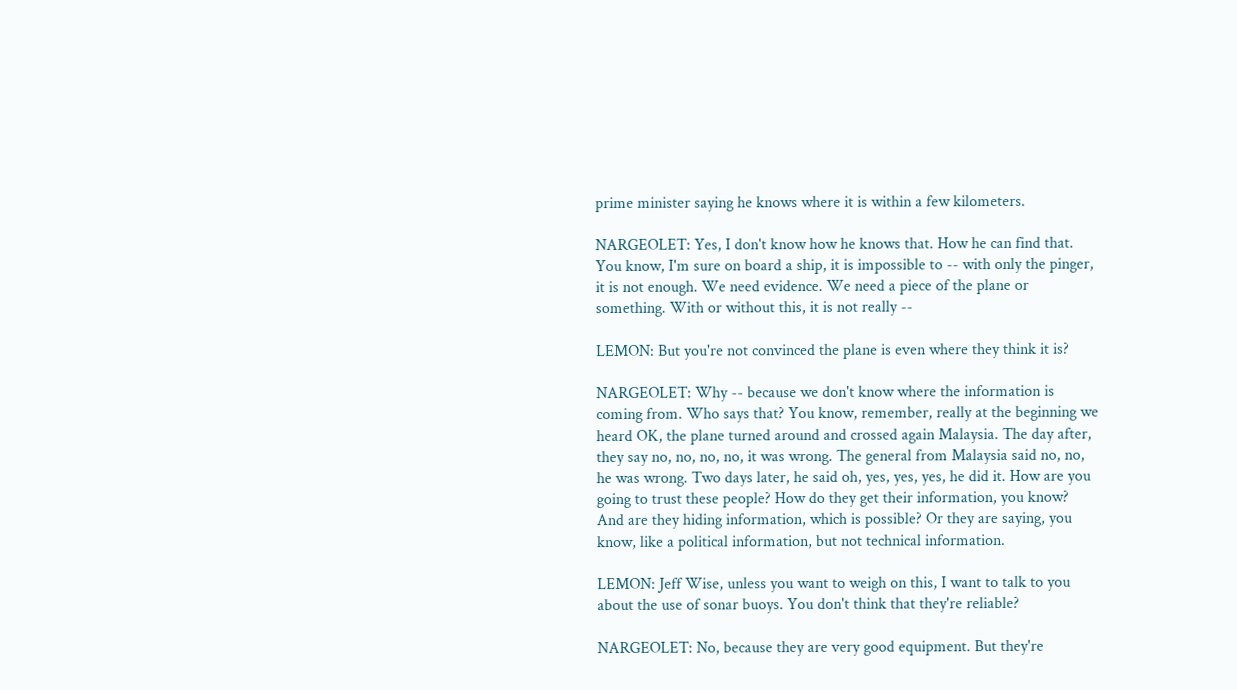prime minister saying he knows where it is within a few kilometers.

NARGEOLET: Yes, I don't know how he knows that. How he can find that. You know, I'm sure on board a ship, it is impossible to -- with only the pinger, it is not enough. We need evidence. We need a piece of the plane or something. With or without this, it is not really --

LEMON: But you're not convinced the plane is even where they think it is?

NARGEOLET: Why -- because we don't know where the information is coming from. Who says that? You know, remember, really at the beginning we heard OK, the plane turned around and crossed again Malaysia. The day after, they say no, no, no, no, it was wrong. The general from Malaysia said no, no, he was wrong. Two days later, he said oh, yes, yes, yes, he did it. How are you going to trust these people? How do they get their information, you know? And are they hiding information, which is possible? Or they are saying, you know, like a political information, but not technical information.

LEMON: Jeff Wise, unless you want to weigh on this, I want to talk to you about the use of sonar buoys. You don't think that they're reliable?

NARGEOLET: No, because they are very good equipment. But they're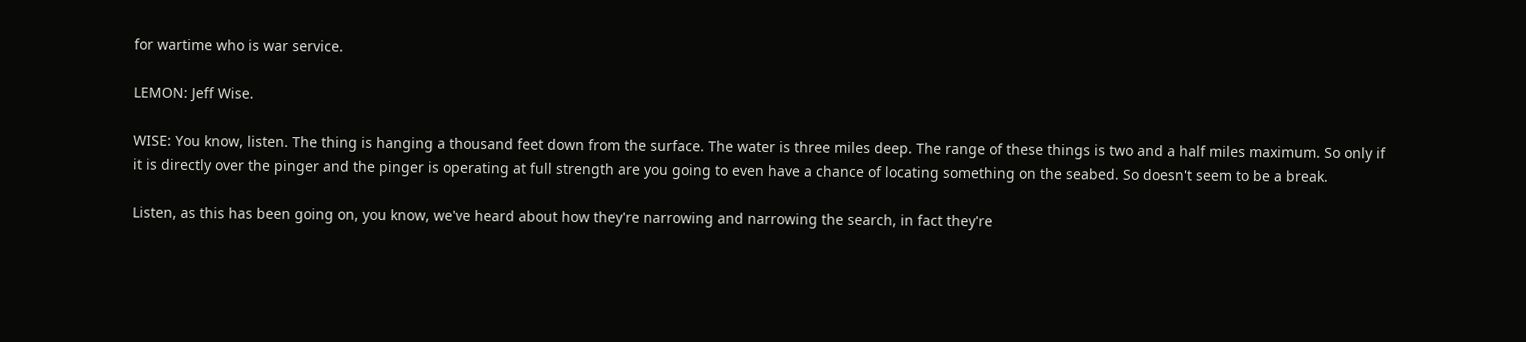for wartime who is war service.

LEMON: Jeff Wise.

WISE: You know, listen. The thing is hanging a thousand feet down from the surface. The water is three miles deep. The range of these things is two and a half miles maximum. So only if it is directly over the pinger and the pinger is operating at full strength are you going to even have a chance of locating something on the seabed. So doesn't seem to be a break.

Listen, as this has been going on, you know, we've heard about how they're narrowing and narrowing the search, in fact they're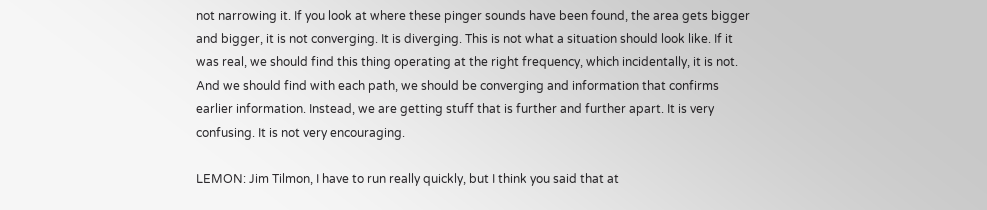not narrowing it. If you look at where these pinger sounds have been found, the area gets bigger and bigger, it is not converging. It is diverging. This is not what a situation should look like. If it was real, we should find this thing operating at the right frequency, which incidentally, it is not. And we should find with each path, we should be converging and information that confirms earlier information. Instead, we are getting stuff that is further and further apart. It is very confusing. It is not very encouraging.

LEMON: Jim Tilmon, I have to run really quickly, but I think you said that at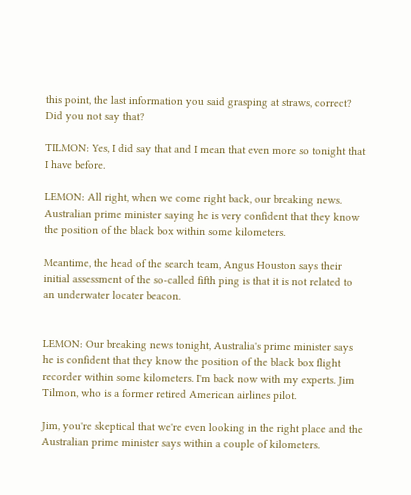this point, the last information you said grasping at straws, correct? Did you not say that?

TILMON: Yes, I did say that and I mean that even more so tonight that I have before.

LEMON: All right, when we come right back, our breaking news. Australian prime minister saying he is very confident that they know the position of the black box within some kilometers.

Meantime, the head of the search team, Angus Houston says their initial assessment of the so-called fifth ping is that it is not related to an underwater locater beacon.


LEMON: Our breaking news tonight, Australia's prime minister says he is confident that they know the position of the black box flight recorder within some kilometers. I'm back now with my experts. Jim Tilmon, who is a former retired American airlines pilot.

Jim, you're skeptical that we're even looking in the right place and the Australian prime minister says within a couple of kilometers.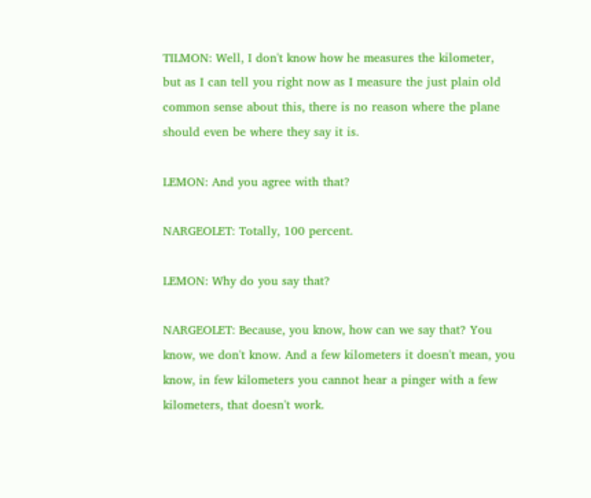TILMON: Well, I don't know how he measures the kilometer, but as I can tell you right now as I measure the just plain old common sense about this, there is no reason where the plane should even be where they say it is.

LEMON: And you agree with that?

NARGEOLET: Totally, 100 percent.

LEMON: Why do you say that?

NARGEOLET: Because, you know, how can we say that? You know, we don't know. And a few kilometers it doesn't mean, you know, in few kilometers you cannot hear a pinger with a few kilometers, that doesn't work.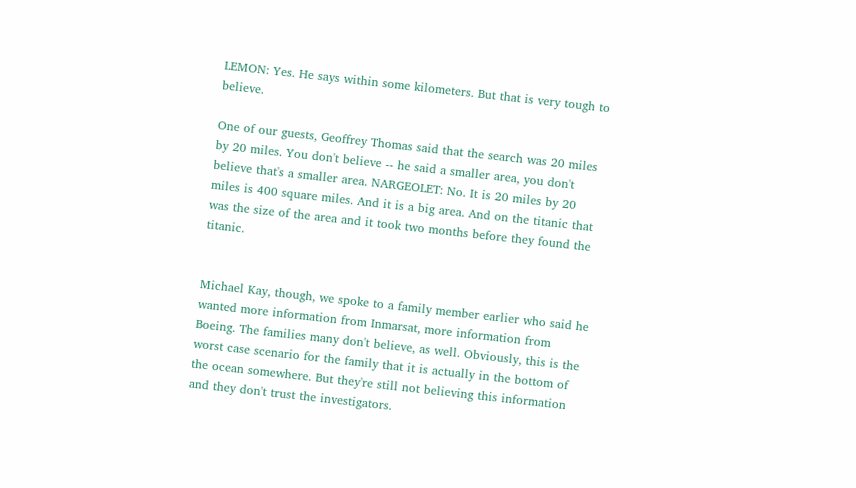LEMON: Yes. He says within some kilometers. But that is very tough to believe.

One of our guests, Geoffrey Thomas said that the search was 20 miles by 20 miles. You don't believe -- he said a smaller area, you don't believe that's a smaller area. NARGEOLET: No. It is 20 miles by 20 miles is 400 square miles. And it is a big area. And on the titanic that was the size of the area and it took two months before they found the titanic.


Michael Kay, though, we spoke to a family member earlier who said he wanted more information from Inmarsat, more information from Boeing. The families many don't believe, as well. Obviously, this is the worst case scenario for the family that it is actually in the bottom of the ocean somewhere. But they're still not believing this information and they don't trust the investigators.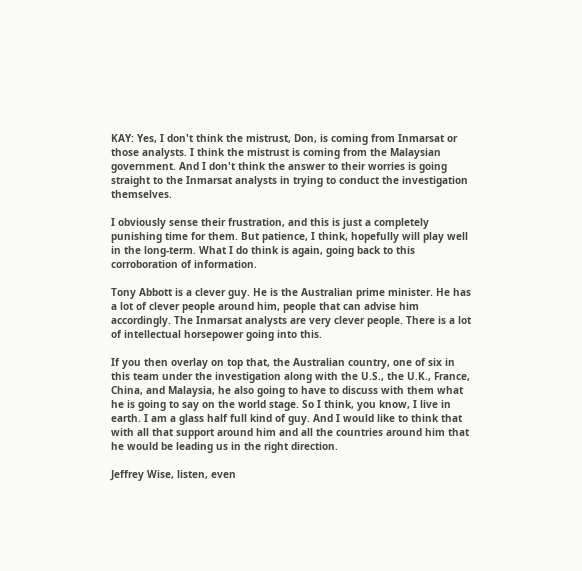KAY: Yes, I don't think the mistrust, Don, is coming from Inmarsat or those analysts. I think the mistrust is coming from the Malaysian government. And I don't think the answer to their worries is going straight to the Inmarsat analysts in trying to conduct the investigation themselves.

I obviously sense their frustration, and this is just a completely punishing time for them. But patience, I think, hopefully will play well in the long-term. What I do think is again, going back to this corroboration of information.

Tony Abbott is a clever guy. He is the Australian prime minister. He has a lot of clever people around him, people that can advise him accordingly. The Inmarsat analysts are very clever people. There is a lot of intellectual horsepower going into this.

If you then overlay on top that, the Australian country, one of six in this team under the investigation along with the U.S., the U.K., France, China, and Malaysia, he also going to have to discuss with them what he is going to say on the world stage. So I think, you know, I live in earth. I am a glass half full kind of guy. And I would like to think that with all that support around him and all the countries around him that he would be leading us in the right direction.

Jeffrey Wise, listen, even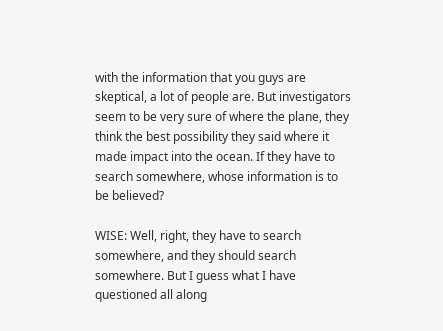with the information that you guys are skeptical, a lot of people are. But investigators seem to be very sure of where the plane, they think the best possibility they said where it made impact into the ocean. If they have to search somewhere, whose information is to be believed?

WISE: Well, right, they have to search somewhere, and they should search somewhere. But I guess what I have questioned all along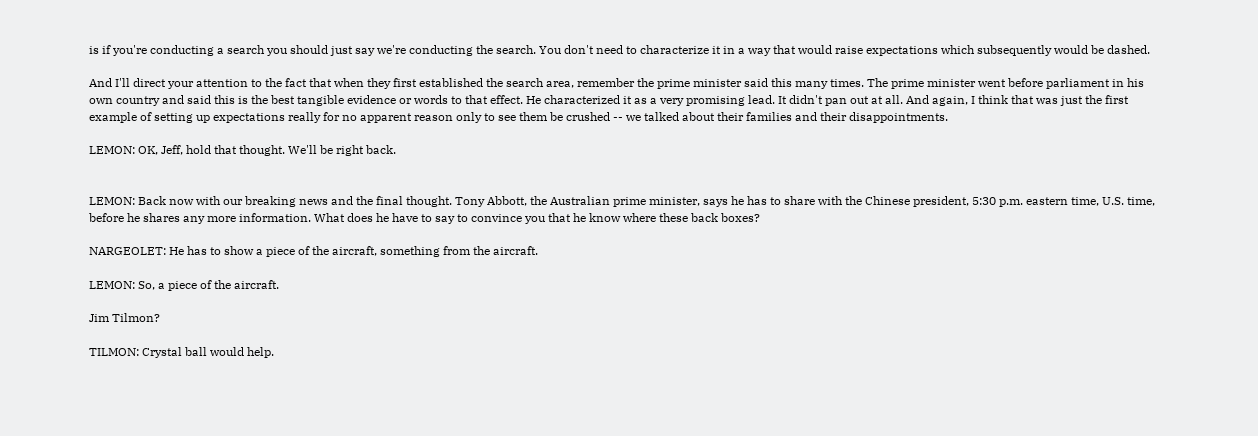is if you're conducting a search you should just say we're conducting the search. You don't need to characterize it in a way that would raise expectations which subsequently would be dashed.

And I'll direct your attention to the fact that when they first established the search area, remember the prime minister said this many times. The prime minister went before parliament in his own country and said this is the best tangible evidence or words to that effect. He characterized it as a very promising lead. It didn't pan out at all. And again, I think that was just the first example of setting up expectations really for no apparent reason only to see them be crushed -- we talked about their families and their disappointments.

LEMON: OK, Jeff, hold that thought. We'll be right back.


LEMON: Back now with our breaking news and the final thought. Tony Abbott, the Australian prime minister, says he has to share with the Chinese president, 5:30 p.m. eastern time, U.S. time, before he shares any more information. What does he have to say to convince you that he know where these back boxes?

NARGEOLET: He has to show a piece of the aircraft, something from the aircraft.

LEMON: So, a piece of the aircraft.

Jim Tilmon?

TILMON: Crystal ball would help.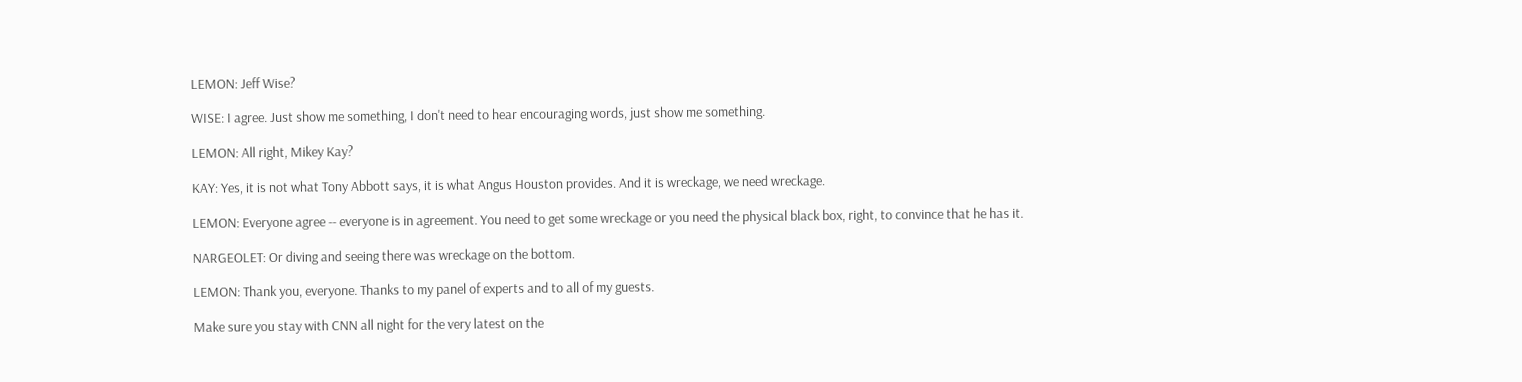LEMON: Jeff Wise?

WISE: I agree. Just show me something, I don't need to hear encouraging words, just show me something.

LEMON: All right, Mikey Kay?

KAY: Yes, it is not what Tony Abbott says, it is what Angus Houston provides. And it is wreckage, we need wreckage.

LEMON: Everyone agree -- everyone is in agreement. You need to get some wreckage or you need the physical black box, right, to convince that he has it.

NARGEOLET: Or diving and seeing there was wreckage on the bottom.

LEMON: Thank you, everyone. Thanks to my panel of experts and to all of my guests.

Make sure you stay with CNN all night for the very latest on the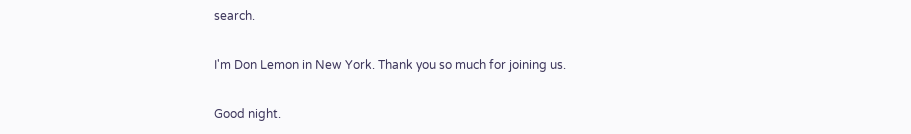search.

I'm Don Lemon in New York. Thank you so much for joining us.

Good night.